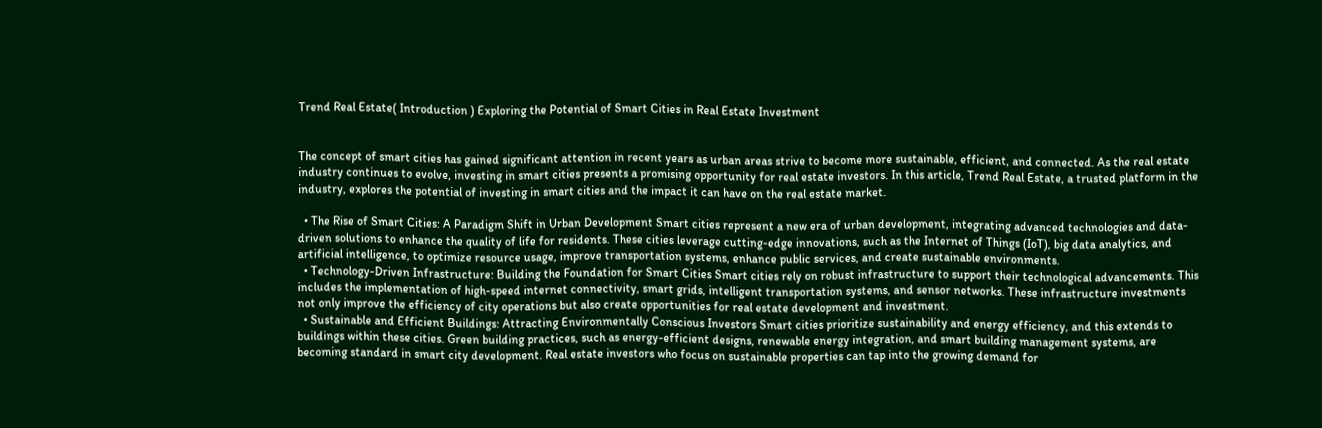Trend Real Estate( Introduction ) Exploring the Potential of Smart Cities in Real Estate Investment


The concept of smart cities has gained significant attention in recent years as urban areas strive to become more sustainable, efficient, and connected. As the real estate industry continues to evolve, investing in smart cities presents a promising opportunity for real estate investors. In this article, Trend Real Estate, a trusted platform in the industry, explores the potential of investing in smart cities and the impact it can have on the real estate market.

  • The Rise of Smart Cities: A Paradigm Shift in Urban Development Smart cities represent a new era of urban development, integrating advanced technologies and data-driven solutions to enhance the quality of life for residents. These cities leverage cutting-edge innovations, such as the Internet of Things (IoT), big data analytics, and artificial intelligence, to optimize resource usage, improve transportation systems, enhance public services, and create sustainable environments.
  • Technology-Driven Infrastructure: Building the Foundation for Smart Cities Smart cities rely on robust infrastructure to support their technological advancements. This includes the implementation of high-speed internet connectivity, smart grids, intelligent transportation systems, and sensor networks. These infrastructure investments not only improve the efficiency of city operations but also create opportunities for real estate development and investment.
  • Sustainable and Efficient Buildings: Attracting Environmentally Conscious Investors Smart cities prioritize sustainability and energy efficiency, and this extends to buildings within these cities. Green building practices, such as energy-efficient designs, renewable energy integration, and smart building management systems, are becoming standard in smart city development. Real estate investors who focus on sustainable properties can tap into the growing demand for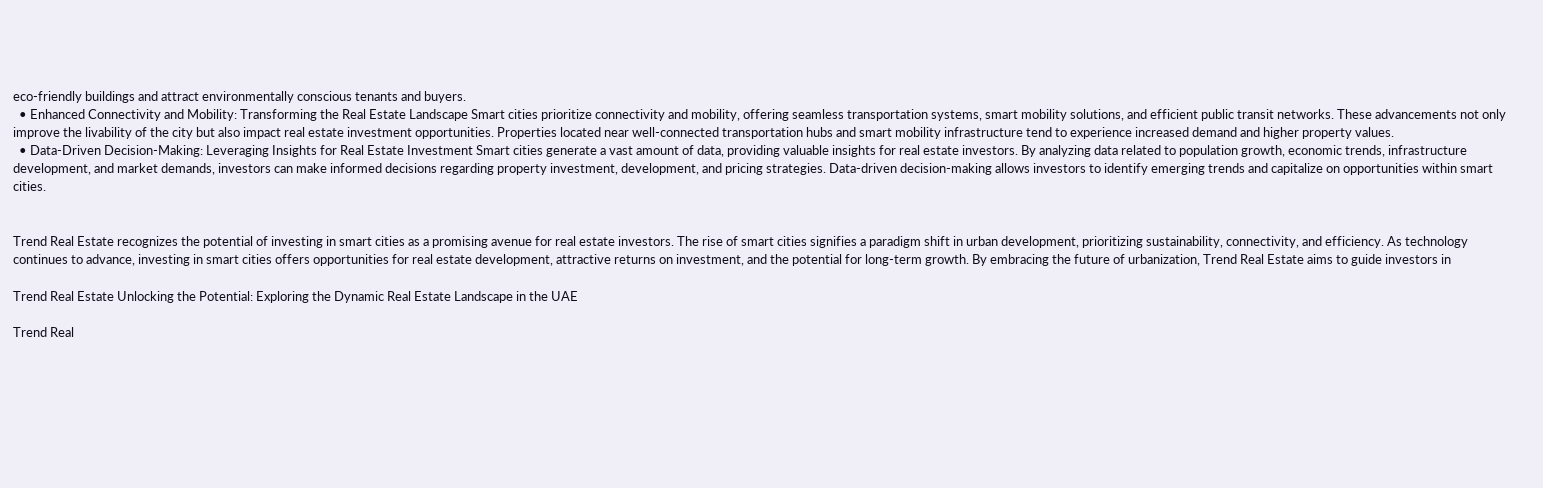eco-friendly buildings and attract environmentally conscious tenants and buyers.
  • Enhanced Connectivity and Mobility: Transforming the Real Estate Landscape Smart cities prioritize connectivity and mobility, offering seamless transportation systems, smart mobility solutions, and efficient public transit networks. These advancements not only improve the livability of the city but also impact real estate investment opportunities. Properties located near well-connected transportation hubs and smart mobility infrastructure tend to experience increased demand and higher property values.
  • Data-Driven Decision-Making: Leveraging Insights for Real Estate Investment Smart cities generate a vast amount of data, providing valuable insights for real estate investors. By analyzing data related to population growth, economic trends, infrastructure development, and market demands, investors can make informed decisions regarding property investment, development, and pricing strategies. Data-driven decision-making allows investors to identify emerging trends and capitalize on opportunities within smart cities.


Trend Real Estate recognizes the potential of investing in smart cities as a promising avenue for real estate investors. The rise of smart cities signifies a paradigm shift in urban development, prioritizing sustainability, connectivity, and efficiency. As technology continues to advance, investing in smart cities offers opportunities for real estate development, attractive returns on investment, and the potential for long-term growth. By embracing the future of urbanization, Trend Real Estate aims to guide investors in

Trend Real Estate Unlocking the Potential: Exploring the Dynamic Real Estate Landscape in the UAE

Trend Real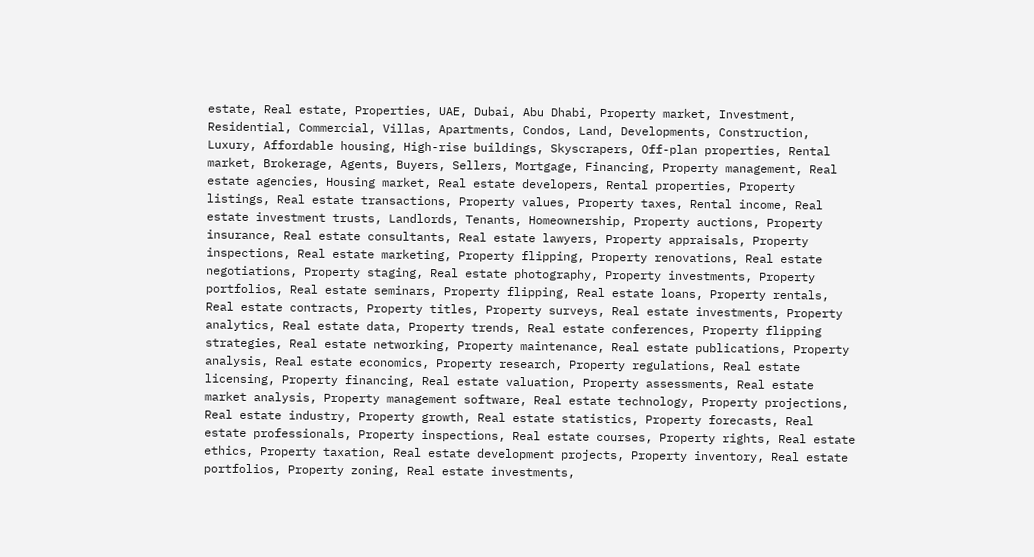estate, Real estate, Properties, UAE, Dubai, Abu Dhabi, Property market, Investment, Residential, Commercial, Villas, Apartments, Condos, Land, Developments, Construction, Luxury, Affordable housing, High-rise buildings, Skyscrapers, Off-plan properties, Rental market, Brokerage, Agents, Buyers, Sellers, Mortgage, Financing, Property management, Real estate agencies, Housing market, Real estate developers, Rental properties, Property listings, Real estate transactions, Property values, Property taxes, Rental income, Real estate investment trusts, Landlords, Tenants, Homeownership, Property auctions, Property insurance, Real estate consultants, Real estate lawyers, Property appraisals, Property inspections, Real estate marketing, Property flipping, Property renovations, Real estate negotiations, Property staging, Real estate photography, Property investments, Property portfolios, Real estate seminars, Property flipping, Real estate loans, Property rentals, Real estate contracts, Property titles, Property surveys, Real estate investments, Property analytics, Real estate data, Property trends, Real estate conferences, Property flipping strategies, Real estate networking, Property maintenance, Real estate publications, Property analysis, Real estate economics, Property research, Property regulations, Real estate licensing, Property financing, Real estate valuation, Property assessments, Real estate market analysis, Property management software, Real estate technology, Property projections, Real estate industry, Property growth, Real estate statistics, Property forecasts, Real estate professionals, Property inspections, Real estate courses, Property rights, Real estate ethics, Property taxation, Real estate development projects, Property inventory, Real estate portfolios, Property zoning, Real estate investments,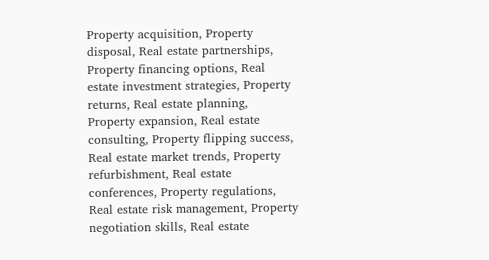Property acquisition, Property disposal, Real estate partnerships, Property financing options, Real estate investment strategies, Property returns, Real estate planning, Property expansion, Real estate consulting, Property flipping success, Real estate market trends, Property refurbishment, Real estate conferences, Property regulations, Real estate risk management, Property negotiation skills, Real estate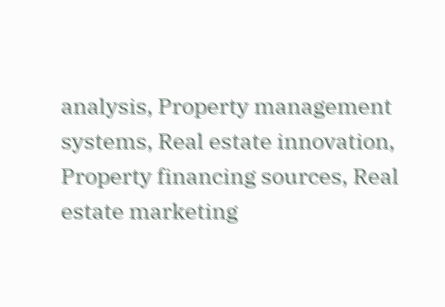analysis, Property management systems, Real estate innovation, Property financing sources, Real estate marketing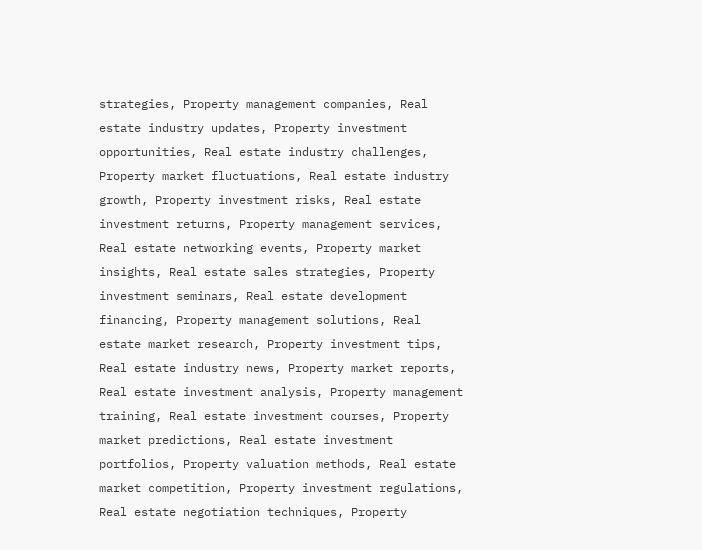strategies, Property management companies, Real estate industry updates, Property investment opportunities, Real estate industry challenges, Property market fluctuations, Real estate industry growth, Property investment risks, Real estate investment returns, Property management services, Real estate networking events, Property market insights, Real estate sales strategies, Property investment seminars, Real estate development financing, Property management solutions, Real estate market research, Property investment tips, Real estate industry news, Property market reports, Real estate investment analysis, Property management training, Real estate investment courses, Property market predictions, Real estate investment portfolios, Property valuation methods, Real estate market competition, Property investment regulations, Real estate negotiation techniques, Property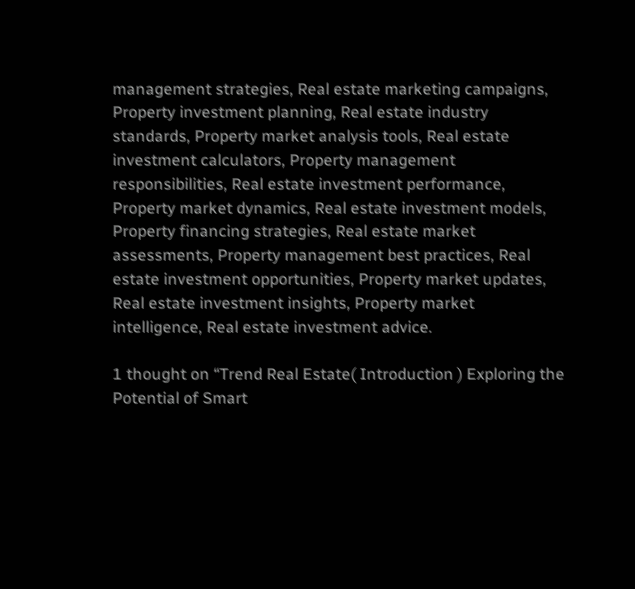management strategies, Real estate marketing campaigns, Property investment planning, Real estate industry standards, Property market analysis tools, Real estate investment calculators, Property management responsibilities, Real estate investment performance, Property market dynamics, Real estate investment models, Property financing strategies, Real estate market assessments, Property management best practices, Real estate investment opportunities, Property market updates, Real estate investment insights, Property market intelligence, Real estate investment advice.

1 thought on “Trend Real Estate( Introduction ) Exploring the Potential of Smart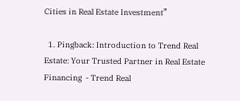Cities in Real Estate Investment”

  1. Pingback: Introduction to Trend Real Estate: Your Trusted Partner in Real Estate Financing  - Trend Real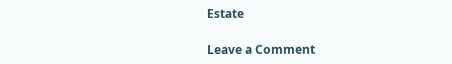Estate

Leave a Comment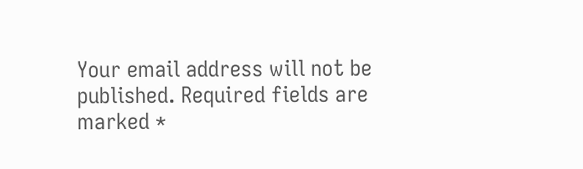Your email address will not be published. Required fields are marked *